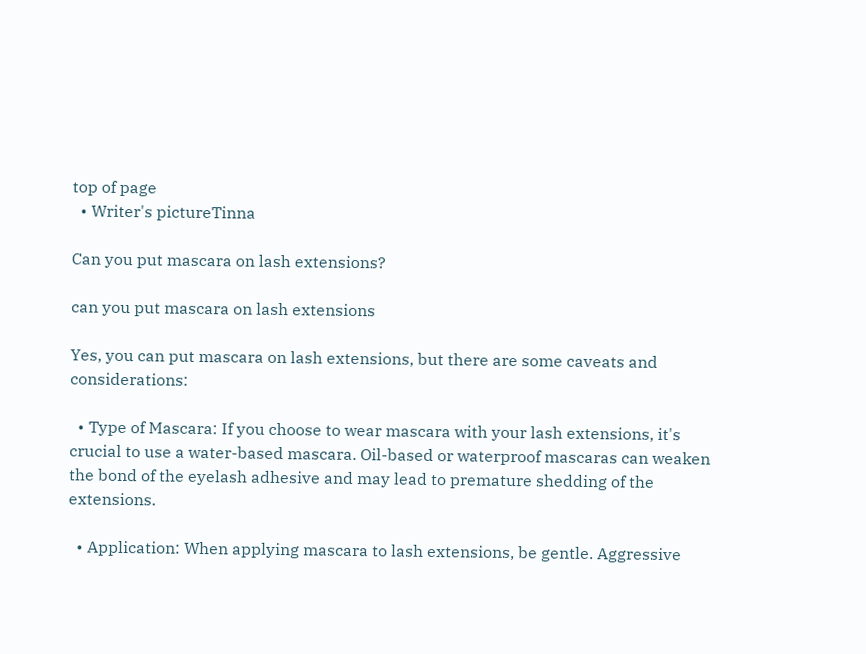top of page
  • Writer's pictureTinna

Can you put mascara on lash extensions?

can you put mascara on lash extensions

Yes, you can put mascara on lash extensions, but there are some caveats and considerations:

  • Type of Mascara: If you choose to wear mascara with your lash extensions, it's crucial to use a water-based mascara. Oil-based or waterproof mascaras can weaken the bond of the eyelash adhesive and may lead to premature shedding of the extensions.

  • Application: When applying mascara to lash extensions, be gentle. Aggressive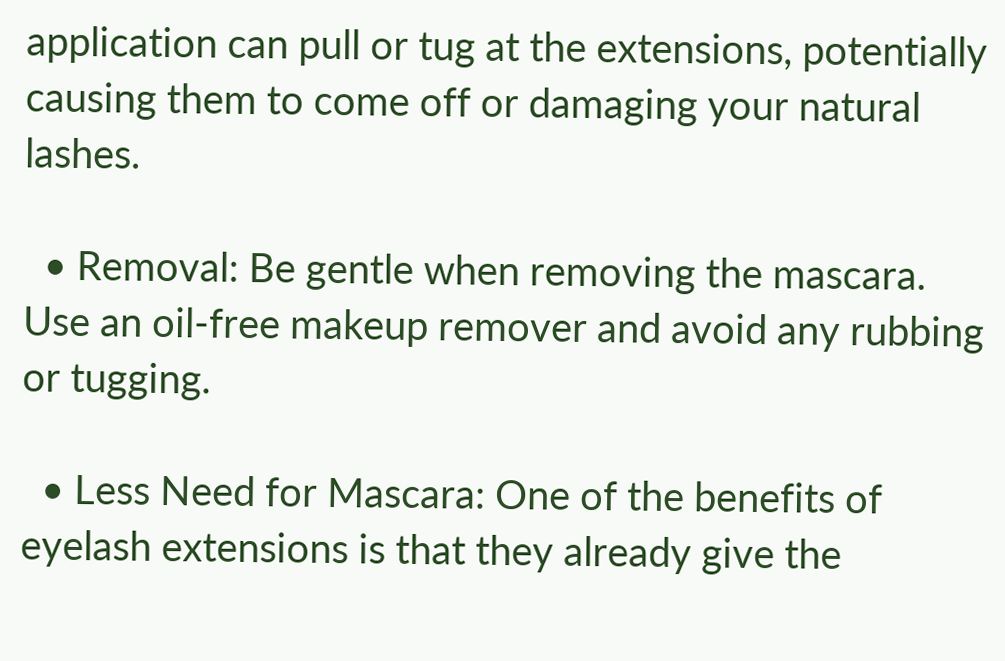application can pull or tug at the extensions, potentially causing them to come off or damaging your natural lashes.

  • Removal: Be gentle when removing the mascara. Use an oil-free makeup remover and avoid any rubbing or tugging.

  • Less Need for Mascara: One of the benefits of eyelash extensions is that they already give the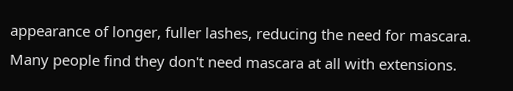appearance of longer, fuller lashes, reducing the need for mascara. Many people find they don't need mascara at all with extensions.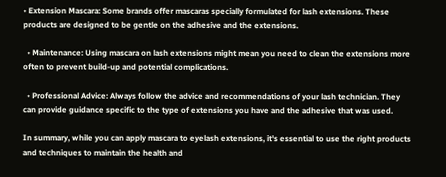• Extension Mascara: Some brands offer mascaras specially formulated for lash extensions. These products are designed to be gentle on the adhesive and the extensions.

  • Maintenance: Using mascara on lash extensions might mean you need to clean the extensions more often to prevent build-up and potential complications.

  • Professional Advice: Always follow the advice and recommendations of your lash technician. They can provide guidance specific to the type of extensions you have and the adhesive that was used.

In summary, while you can apply mascara to eyelash extensions, it's essential to use the right products and techniques to maintain the health and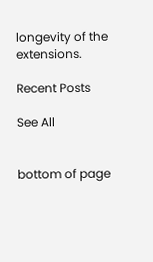longevity of the extensions.

Recent Posts

See All


bottom of page